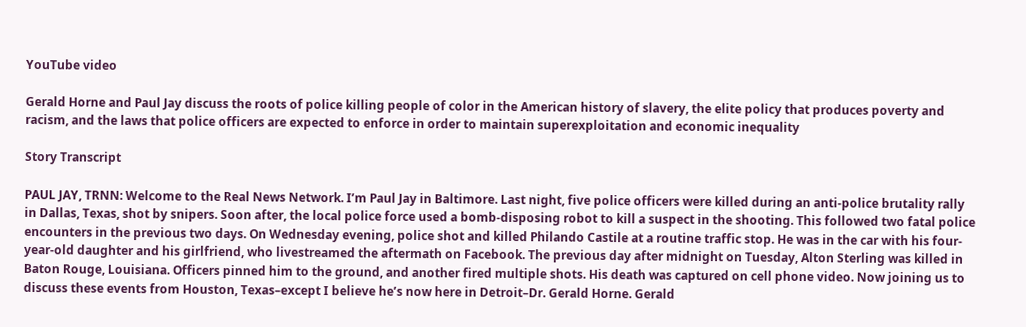YouTube video

Gerald Horne and Paul Jay discuss the roots of police killing people of color in the American history of slavery, the elite policy that produces poverty and racism, and the laws that police officers are expected to enforce in order to maintain superexploitation and economic inequality

Story Transcript

PAUL JAY, TRNN: Welcome to the Real News Network. I’m Paul Jay in Baltimore. Last night, five police officers were killed during an anti-police brutality rally in Dallas, Texas, shot by snipers. Soon after, the local police force used a bomb-disposing robot to kill a suspect in the shooting. This followed two fatal police encounters in the previous two days. On Wednesday evening, police shot and killed Philando Castile at a routine traffic stop. He was in the car with his four-year-old daughter and his girlfriend, who livestreamed the aftermath on Facebook. The previous day after midnight on Tuesday, Alton Sterling was killed in Baton Rouge, Louisiana. Officers pinned him to the ground, and another fired multiple shots. His death was captured on cell phone video. Now joining us to discuss these events from Houston, Texas–except I believe he’s now here in Detroit–Dr. Gerald Horne. Gerald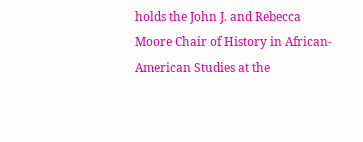holds the John J. and Rebecca Moore Chair of History in African-American Studies at the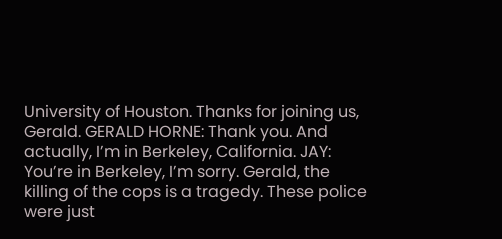University of Houston. Thanks for joining us, Gerald. GERALD HORNE: Thank you. And actually, I’m in Berkeley, California. JAY: You’re in Berkeley, I’m sorry. Gerald, the killing of the cops is a tragedy. These police were just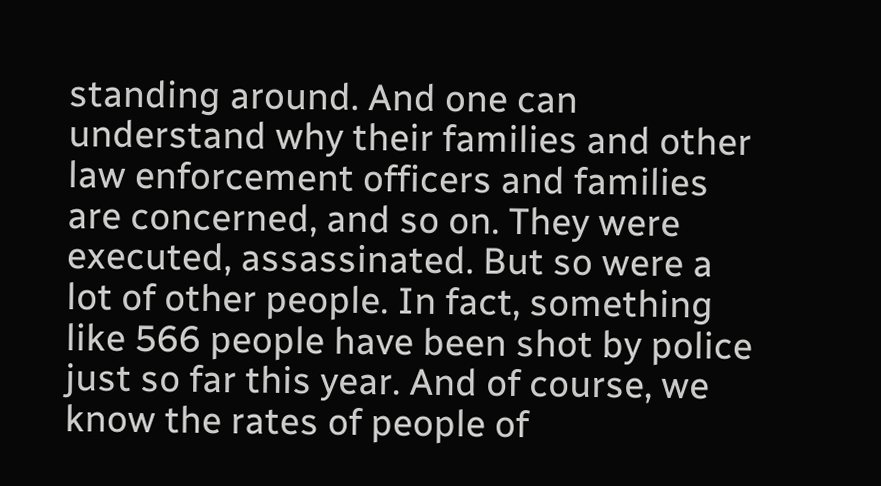standing around. And one can understand why their families and other law enforcement officers and families are concerned, and so on. They were executed, assassinated. But so were a lot of other people. In fact, something like 566 people have been shot by police just so far this year. And of course, we know the rates of people of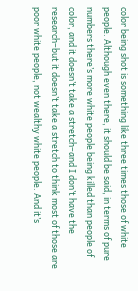color being shot is something like three times those of white people. Although even there, it should be said, in terms of pure numbers there’s more white people being killed than people of color, and it doesn’t take a stretch–and I don’t have the research–but it doesn’t take a stretch to think most of those are poor white people, not wealthy white people. And it’s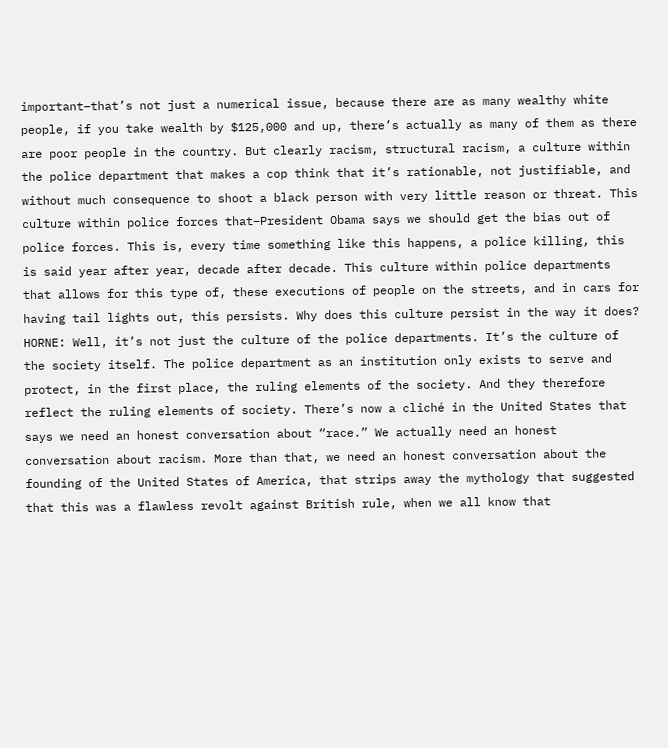important–that’s not just a numerical issue, because there are as many wealthy white people, if you take wealth by $125,000 and up, there’s actually as many of them as there are poor people in the country. But clearly racism, structural racism, a culture within the police department that makes a cop think that it’s rationable, not justifiable, and without much consequence to shoot a black person with very little reason or threat. This culture within police forces that–President Obama says we should get the bias out of police forces. This is, every time something like this happens, a police killing, this is said year after year, decade after decade. This culture within police departments that allows for this type of, these executions of people on the streets, and in cars for having tail lights out, this persists. Why does this culture persist in the way it does? HORNE: Well, it’s not just the culture of the police departments. It’s the culture of the society itself. The police department as an institution only exists to serve and protect, in the first place, the ruling elements of the society. And they therefore reflect the ruling elements of society. There’s now a cliché in the United States that says we need an honest conversation about “race.” We actually need an honest conversation about racism. More than that, we need an honest conversation about the founding of the United States of America, that strips away the mythology that suggested that this was a flawless revolt against British rule, when we all know that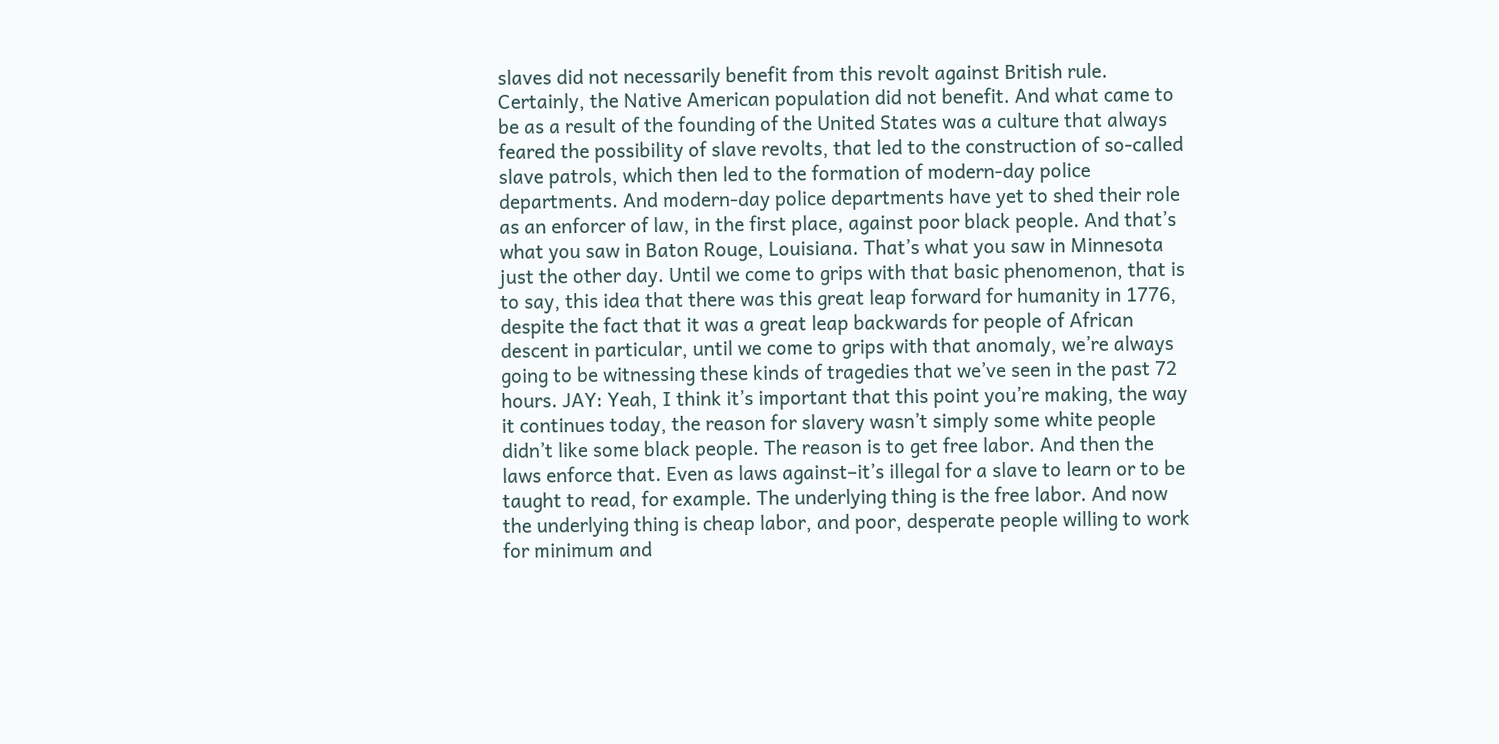slaves did not necessarily benefit from this revolt against British rule. Certainly, the Native American population did not benefit. And what came to be as a result of the founding of the United States was a culture that always feared the possibility of slave revolts, that led to the construction of so-called slave patrols, which then led to the formation of modern-day police departments. And modern-day police departments have yet to shed their role as an enforcer of law, in the first place, against poor black people. And that’s what you saw in Baton Rouge, Louisiana. That’s what you saw in Minnesota just the other day. Until we come to grips with that basic phenomenon, that is to say, this idea that there was this great leap forward for humanity in 1776, despite the fact that it was a great leap backwards for people of African descent in particular, until we come to grips with that anomaly, we’re always going to be witnessing these kinds of tragedies that we’ve seen in the past 72 hours. JAY: Yeah, I think it’s important that this point you’re making, the way it continues today, the reason for slavery wasn’t simply some white people didn’t like some black people. The reason is to get free labor. And then the laws enforce that. Even as laws against–it’s illegal for a slave to learn or to be taught to read, for example. The underlying thing is the free labor. And now the underlying thing is cheap labor, and poor, desperate people willing to work for minimum and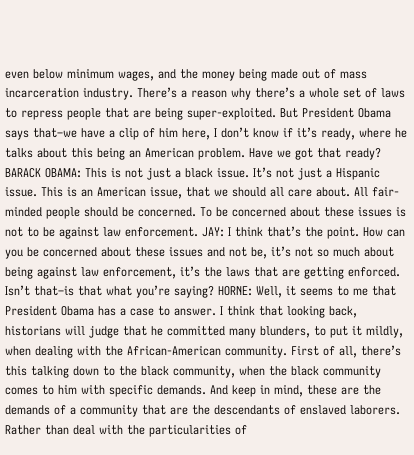even below minimum wages, and the money being made out of mass incarceration industry. There’s a reason why there’s a whole set of laws to repress people that are being super-exploited. But President Obama says that–we have a clip of him here, I don’t know if it’s ready, where he talks about this being an American problem. Have we got that ready? BARACK OBAMA: This is not just a black issue. It’s not just a Hispanic issue. This is an American issue, that we should all care about. All fair-minded people should be concerned. To be concerned about these issues is not to be against law enforcement. JAY: I think that’s the point. How can you be concerned about these issues and not be, it’s not so much about being against law enforcement, it’s the laws that are getting enforced. Isn’t that–is that what you’re saying? HORNE: Well, it seems to me that President Obama has a case to answer. I think that looking back, historians will judge that he committed many blunders, to put it mildly, when dealing with the African-American community. First of all, there’s this talking down to the black community, when the black community comes to him with specific demands. And keep in mind, these are the demands of a community that are the descendants of enslaved laborers. Rather than deal with the particularities of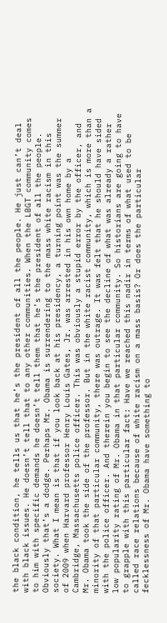the black condition, he tells us that he’s the president of all the people. He just can’t deal with black issues. He doesn’t tell that to any other communities. When the LBGT community comes to him with specific demands he doesn’t tell them that he’s the president of all the people. Obviously that’s a dodge. Perhaps Mr. Obama is surrendering to the mass white racism in this society. What I mean is that if you look back at his presidency, a turning point was the summer of 2009 when Harvard professor Henry Louis Gates, Jr. was arrested in his own home by a Cambridge, Massachusetts police officer. This was obviously a stupid error by the officer, and Mr. Obama took the side of the professor. But in the white racist community, which is more than a minority of that particular community, there was outrage. It was felt that he should have sided with the police officer. And therein you begin to see the decline of what was already a rather low popularity rating of Mr. Obama in that particular community. So historians are going to have to grapple with this particular fact: Have we reached this nadir in terms of what used to be called race relations because of white racism on a mass basis? Or does the particular fecklessness of Mr. Obama have something to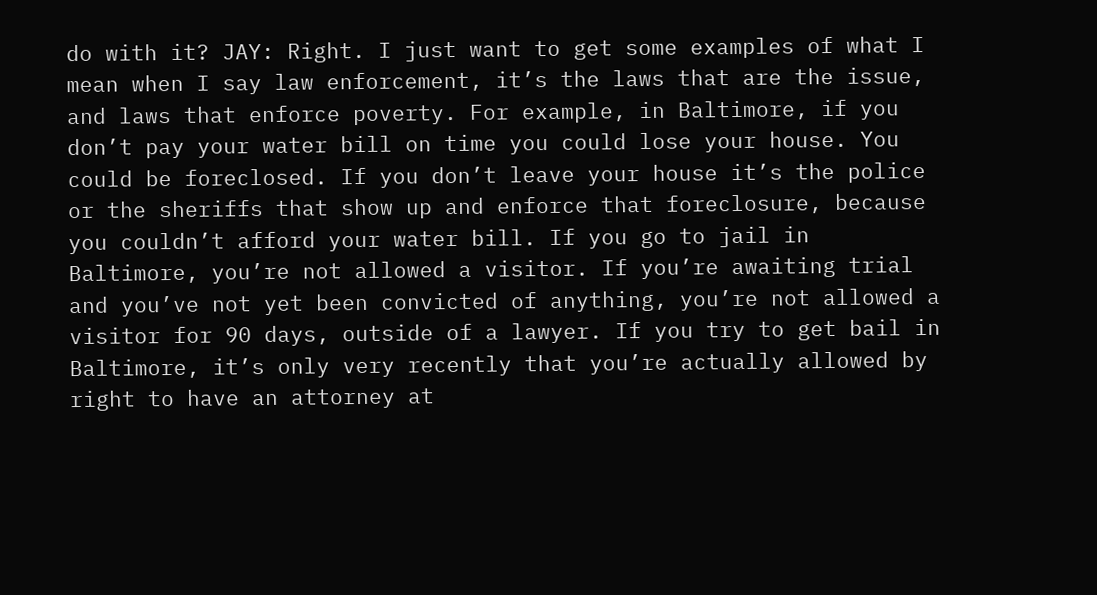do with it? JAY: Right. I just want to get some examples of what I mean when I say law enforcement, it’s the laws that are the issue, and laws that enforce poverty. For example, in Baltimore, if you don’t pay your water bill on time you could lose your house. You could be foreclosed. If you don’t leave your house it’s the police or the sheriffs that show up and enforce that foreclosure, because you couldn’t afford your water bill. If you go to jail in Baltimore, you’re not allowed a visitor. If you’re awaiting trial and you’ve not yet been convicted of anything, you’re not allowed a visitor for 90 days, outside of a lawyer. If you try to get bail in Baltimore, it’s only very recently that you’re actually allowed by right to have an attorney at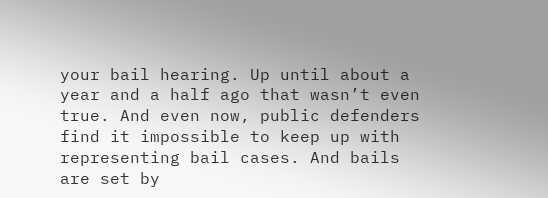your bail hearing. Up until about a year and a half ago that wasn’t even true. And even now, public defenders find it impossible to keep up with representing bail cases. And bails are set by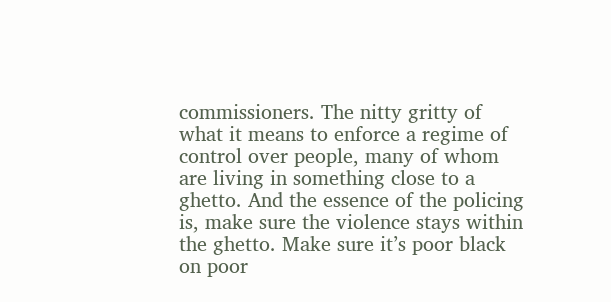commissioners. The nitty gritty of what it means to enforce a regime of control over people, many of whom are living in something close to a ghetto. And the essence of the policing is, make sure the violence stays within the ghetto. Make sure it’s poor black on poor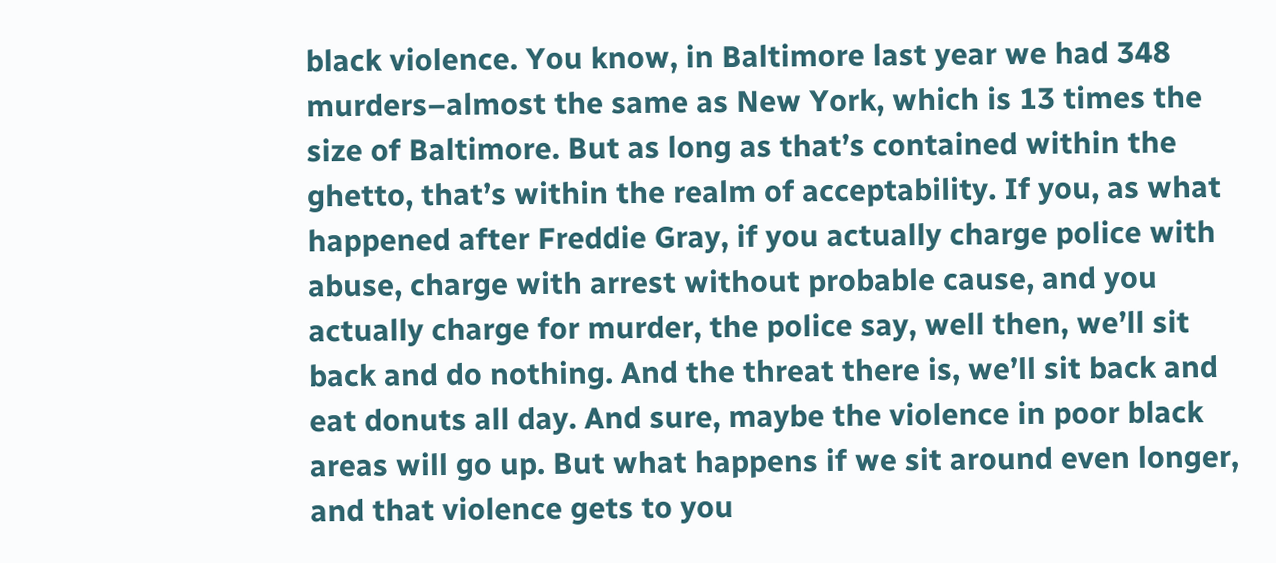black violence. You know, in Baltimore last year we had 348 murders–almost the same as New York, which is 13 times the size of Baltimore. But as long as that’s contained within the ghetto, that’s within the realm of acceptability. If you, as what happened after Freddie Gray, if you actually charge police with abuse, charge with arrest without probable cause, and you actually charge for murder, the police say, well then, we’ll sit back and do nothing. And the threat there is, we’ll sit back and eat donuts all day. And sure, maybe the violence in poor black areas will go up. But what happens if we sit around even longer, and that violence gets to you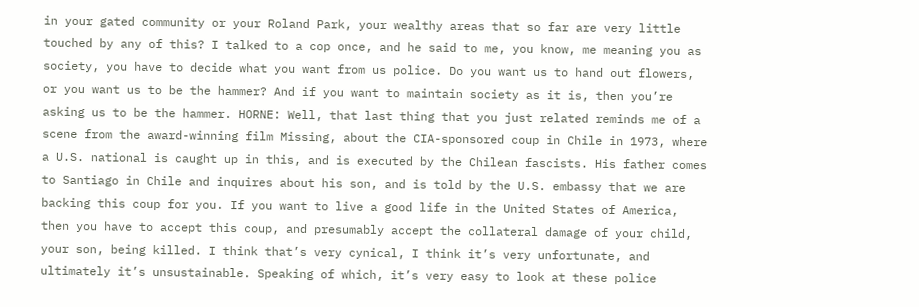in your gated community or your Roland Park, your wealthy areas that so far are very little touched by any of this? I talked to a cop once, and he said to me, you know, me meaning you as society, you have to decide what you want from us police. Do you want us to hand out flowers, or you want us to be the hammer? And if you want to maintain society as it is, then you’re asking us to be the hammer. HORNE: Well, that last thing that you just related reminds me of a scene from the award-winning film Missing, about the CIA-sponsored coup in Chile in 1973, where a U.S. national is caught up in this, and is executed by the Chilean fascists. His father comes to Santiago in Chile and inquires about his son, and is told by the U.S. embassy that we are backing this coup for you. If you want to live a good life in the United States of America, then you have to accept this coup, and presumably accept the collateral damage of your child, your son, being killed. I think that’s very cynical, I think it’s very unfortunate, and ultimately it’s unsustainable. Speaking of which, it’s very easy to look at these police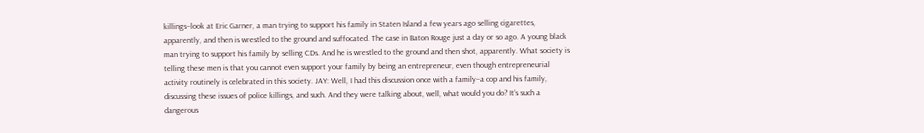killings–look at Eric Garner, a man trying to support his family in Staten Island a few years ago selling cigarettes, apparently, and then is wrestled to the ground and suffocated. The case in Baton Rouge just a day or so ago. A young black man trying to support his family by selling CDs. And he is wrestled to the ground and then shot, apparently. What society is telling these men is that you cannot even support your family by being an entrepreneur, even though entrepreneurial activity routinely is celebrated in this society. JAY: Well, I had this discussion once with a family–a cop and his family, discussing these issues of police killings, and such. And they were talking about, well, what would you do? It’s such a dangerous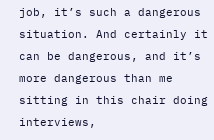job, it’s such a dangerous situation. And certainly it can be dangerous, and it’s more dangerous than me sitting in this chair doing interviews,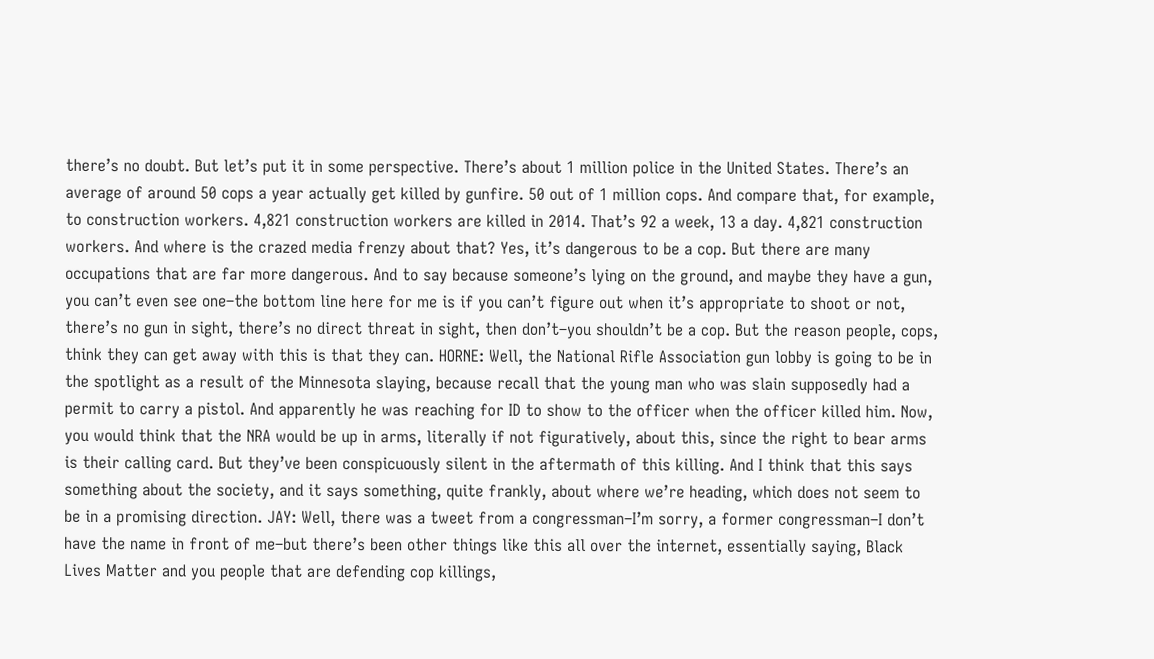there’s no doubt. But let’s put it in some perspective. There’s about 1 million police in the United States. There’s an average of around 50 cops a year actually get killed by gunfire. 50 out of 1 million cops. And compare that, for example, to construction workers. 4,821 construction workers are killed in 2014. That’s 92 a week, 13 a day. 4,821 construction workers. And where is the crazed media frenzy about that? Yes, it’s dangerous to be a cop. But there are many occupations that are far more dangerous. And to say because someone’s lying on the ground, and maybe they have a gun, you can’t even see one–the bottom line here for me is if you can’t figure out when it’s appropriate to shoot or not, there’s no gun in sight, there’s no direct threat in sight, then don’t–you shouldn’t be a cop. But the reason people, cops, think they can get away with this is that they can. HORNE: Well, the National Rifle Association gun lobby is going to be in the spotlight as a result of the Minnesota slaying, because recall that the young man who was slain supposedly had a permit to carry a pistol. And apparently he was reaching for ID to show to the officer when the officer killed him. Now, you would think that the NRA would be up in arms, literally if not figuratively, about this, since the right to bear arms is their calling card. But they’ve been conspicuously silent in the aftermath of this killing. And I think that this says something about the society, and it says something, quite frankly, about where we’re heading, which does not seem to be in a promising direction. JAY: Well, there was a tweet from a congressman–I’m sorry, a former congressman–I don’t have the name in front of me–but there’s been other things like this all over the internet, essentially saying, Black Lives Matter and you people that are defending cop killings,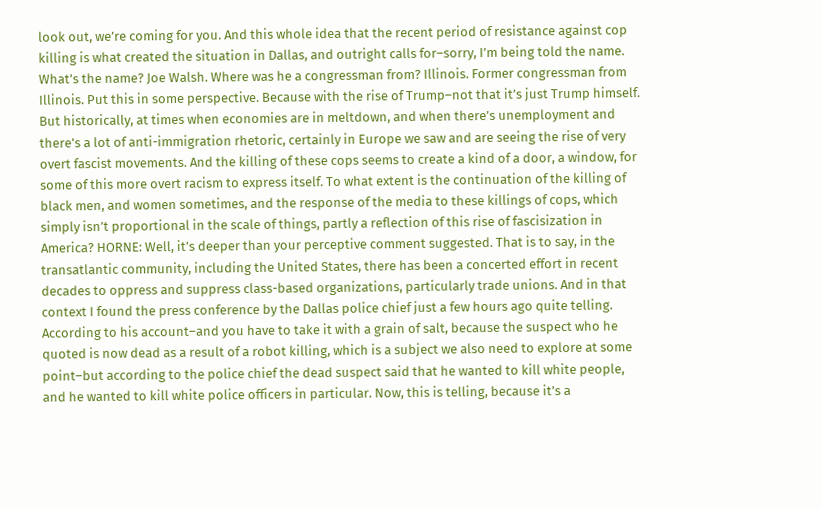look out, we’re coming for you. And this whole idea that the recent period of resistance against cop killing is what created the situation in Dallas, and outright calls for–sorry, I’m being told the name. What’s the name? Joe Walsh. Where was he a congressman from? Illinois. Former congressman from Illinois. Put this in some perspective. Because with the rise of Trump–not that it’s just Trump himself. But historically, at times when economies are in meltdown, and when there’s unemployment and there’s a lot of anti-immigration rhetoric, certainly in Europe we saw and are seeing the rise of very overt fascist movements. And the killing of these cops seems to create a kind of a door, a window, for some of this more overt racism to express itself. To what extent is the continuation of the killing of black men, and women sometimes, and the response of the media to these killings of cops, which simply isn’t proportional in the scale of things, partly a reflection of this rise of fascisization in America? HORNE: Well, it’s deeper than your perceptive comment suggested. That is to say, in the transatlantic community, including the United States, there has been a concerted effort in recent decades to oppress and suppress class-based organizations, particularly trade unions. And in that context I found the press conference by the Dallas police chief just a few hours ago quite telling. According to his account–and you have to take it with a grain of salt, because the suspect who he quoted is now dead as a result of a robot killing, which is a subject we also need to explore at some point–but according to the police chief the dead suspect said that he wanted to kill white people, and he wanted to kill white police officers in particular. Now, this is telling, because it’s a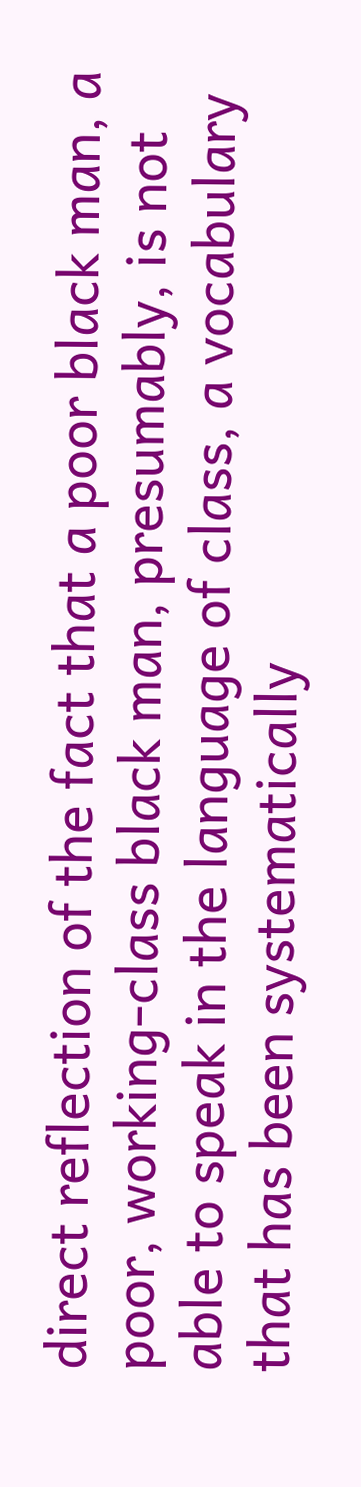direct reflection of the fact that a poor black man, a poor, working-class black man, presumably, is not able to speak in the language of class, a vocabulary that has been systematically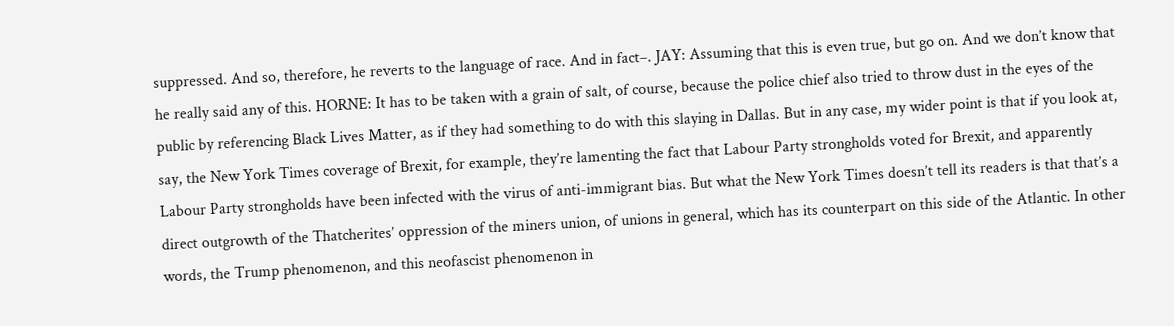suppressed. And so, therefore, he reverts to the language of race. And in fact–. JAY: Assuming that this is even true, but go on. And we don’t know that he really said any of this. HORNE: It has to be taken with a grain of salt, of course, because the police chief also tried to throw dust in the eyes of the public by referencing Black Lives Matter, as if they had something to do with this slaying in Dallas. But in any case, my wider point is that if you look at, say, the New York Times coverage of Brexit, for example, they’re lamenting the fact that Labour Party strongholds voted for Brexit, and apparently Labour Party strongholds have been infected with the virus of anti-immigrant bias. But what the New York Times doesn’t tell its readers is that that’s a direct outgrowth of the Thatcherites’ oppression of the miners union, of unions in general, which has its counterpart on this side of the Atlantic. In other words, the Trump phenomenon, and this neofascist phenomenon in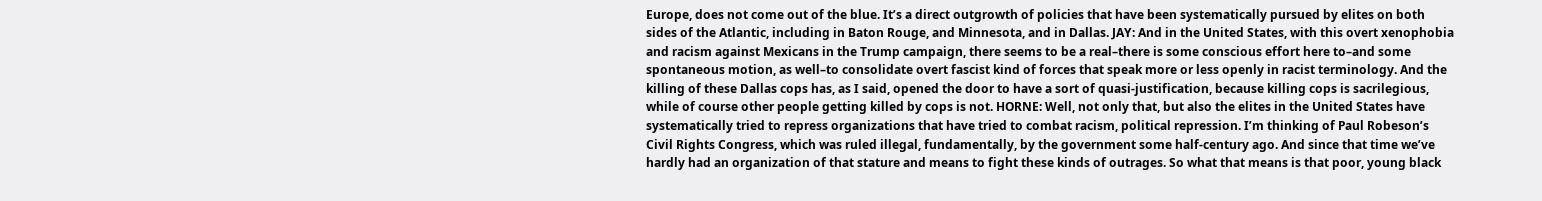Europe, does not come out of the blue. It’s a direct outgrowth of policies that have been systematically pursued by elites on both sides of the Atlantic, including in Baton Rouge, and Minnesota, and in Dallas. JAY: And in the United States, with this overt xenophobia and racism against Mexicans in the Trump campaign, there seems to be a real–there is some conscious effort here to–and some spontaneous motion, as well–to consolidate overt fascist kind of forces that speak more or less openly in racist terminology. And the killing of these Dallas cops has, as I said, opened the door to have a sort of quasi-justification, because killing cops is sacrilegious, while of course other people getting killed by cops is not. HORNE: Well, not only that, but also the elites in the United States have systematically tried to repress organizations that have tried to combat racism, political repression. I’m thinking of Paul Robeson’s Civil Rights Congress, which was ruled illegal, fundamentally, by the government some half-century ago. And since that time we’ve hardly had an organization of that stature and means to fight these kinds of outrages. So what that means is that poor, young black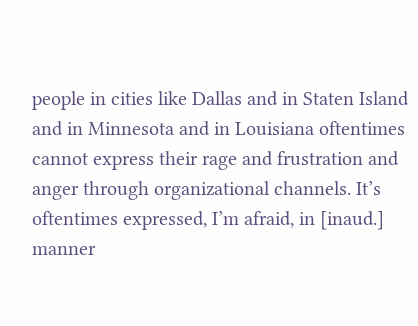people in cities like Dallas and in Staten Island and in Minnesota and in Louisiana oftentimes cannot express their rage and frustration and anger through organizational channels. It’s oftentimes expressed, I’m afraid, in [inaud.] manner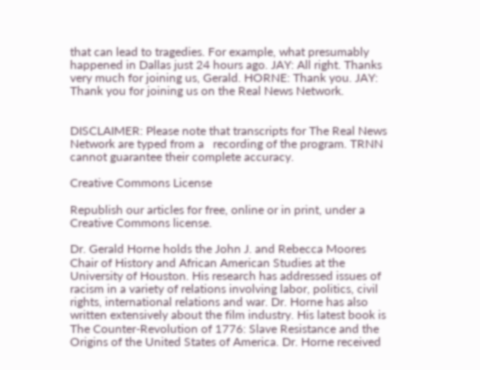that can lead to tragedies. For example, what presumably happened in Dallas just 24 hours ago. JAY: All right. Thanks very much for joining us, Gerald. HORNE: Thank you. JAY: Thank you for joining us on the Real News Network.


DISCLAIMER: Please note that transcripts for The Real News Network are typed from a   recording of the program. TRNN cannot guarantee their complete accuracy.

Creative Commons License

Republish our articles for free, online or in print, under a Creative Commons license.

Dr. Gerald Horne holds the John J. and Rebecca Moores Chair of History and African American Studies at the University of Houston. His research has addressed issues of racism in a variety of relations involving labor, politics, civil rights, international relations and war. Dr. Horne has also written extensively about the film industry. His latest book is The Counter-Revolution of 1776: Slave Resistance and the Origins of the United States of America. Dr. Horne received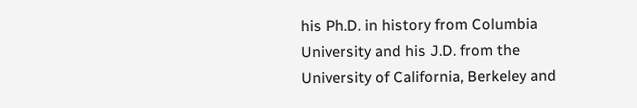his Ph.D. in history from Columbia University and his J.D. from the University of California, Berkeley and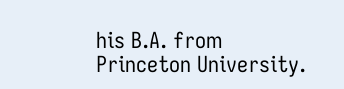his B.A. from Princeton University.